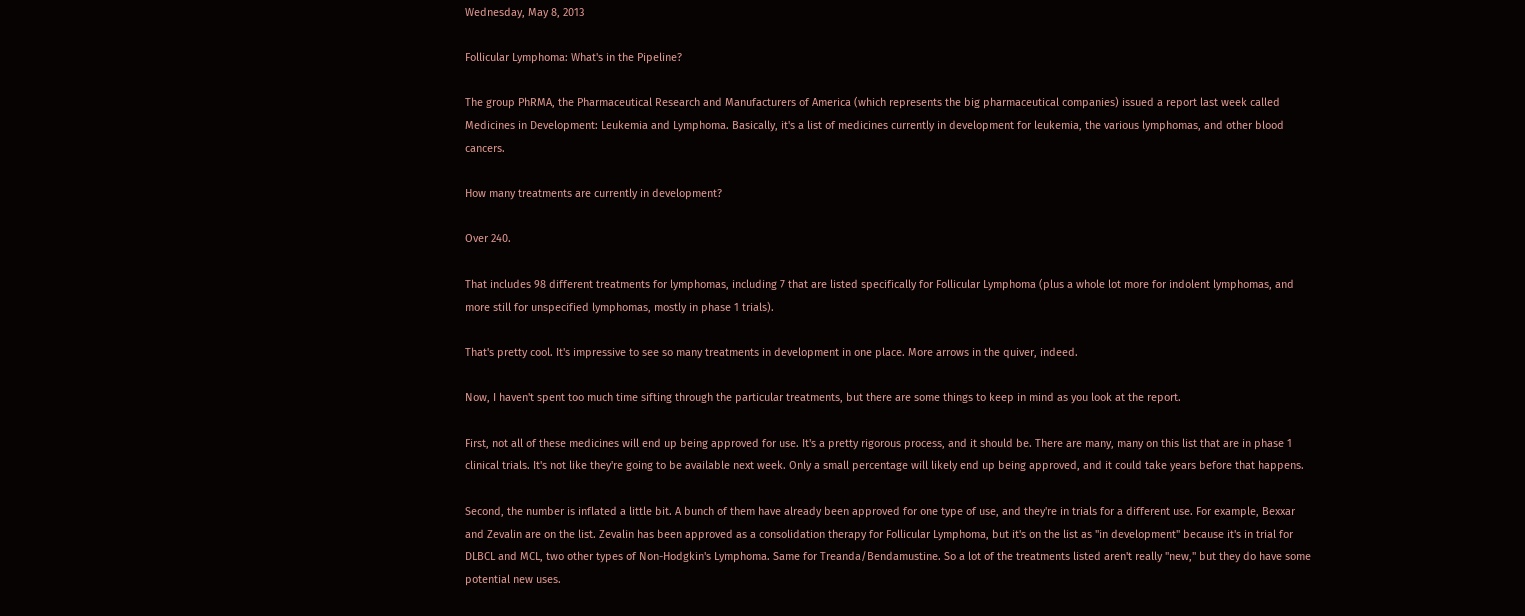Wednesday, May 8, 2013

Follicular Lymphoma: What's in the Pipeline?

The group PhRMA, the Pharmaceutical Research and Manufacturers of America (which represents the big pharmaceutical companies) issued a report last week called Medicines in Development: Leukemia and Lymphoma. Basically, it's a list of medicines currently in development for leukemia, the various lymphomas, and other blood cancers.

How many treatments are currently in development?

Over 240.

That includes 98 different treatments for lymphomas, including 7 that are listed specifically for Follicular Lymphoma (plus a whole lot more for indolent lymphomas, and more still for unspecified lymphomas, mostly in phase 1 trials).

That's pretty cool. It's impressive to see so many treatments in development in one place. More arrows in the quiver, indeed.

Now, I haven't spent too much time sifting through the particular treatments, but there are some things to keep in mind as you look at the report.

First, not all of these medicines will end up being approved for use. It's a pretty rigorous process, and it should be. There are many, many on this list that are in phase 1 clinical trials. It's not like they're going to be available next week. Only a small percentage will likely end up being approved, and it could take years before that happens.

Second, the number is inflated a little bit. A bunch of them have already been approved for one type of use, and they're in trials for a different use. For example, Bexxar and Zevalin are on the list. Zevalin has been approved as a consolidation therapy for Follicular Lymphoma, but it's on the list as "in development" because it's in trial for DLBCL and MCL, two other types of Non-Hodgkin's Lymphoma. Same for Treanda/Bendamustine. So a lot of the treatments listed aren't really "new," but they do have some potential new uses.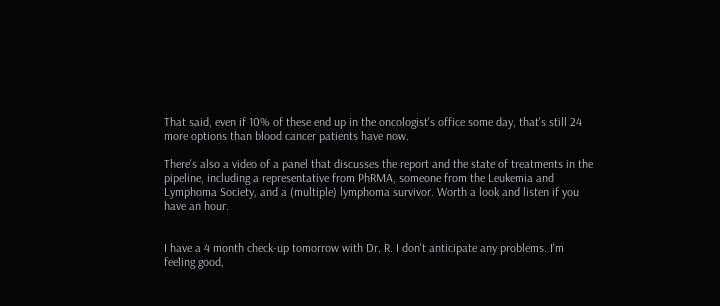That said, even if 10% of these end up in the oncologist's office some day, that's still 24 more options than blood cancer patients have now.

There's also a video of a panel that discusses the report and the state of treatments in the pipeline, including a representative from PhRMA, someone from the Leukemia and Lymphoma Society, and a (multiple) lymphoma survivor. Worth a look and listen if you have an hour.


I have a 4 month check-up tomorrow with Dr. R. I don't anticipate any problems. I'm feeling good,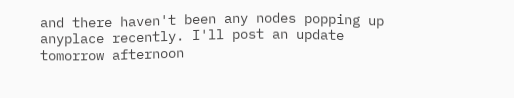and there haven't been any nodes popping up anyplace recently. I'll post an update tomorrow afternoon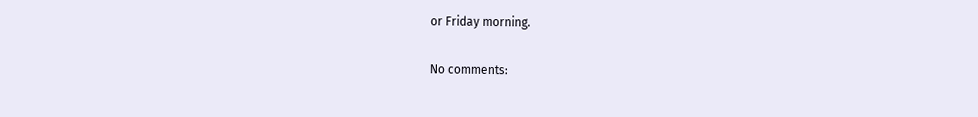or Friday morning.

No comments: